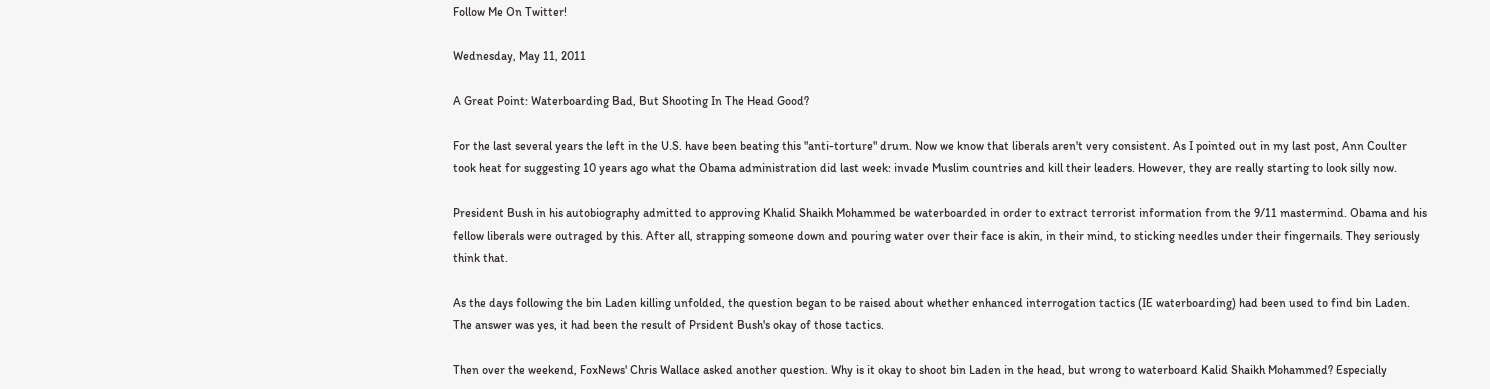Follow Me On Twitter!

Wednesday, May 11, 2011

A Great Point: Waterboarding Bad, But Shooting In The Head Good?

For the last several years the left in the U.S. have been beating this "anti-torture" drum. Now we know that liberals aren't very consistent. As I pointed out in my last post, Ann Coulter took heat for suggesting 10 years ago what the Obama administration did last week: invade Muslim countries and kill their leaders. However, they are really starting to look silly now.

President Bush in his autobiography admitted to approving Khalid Shaikh Mohammed be waterboarded in order to extract terrorist information from the 9/11 mastermind. Obama and his fellow liberals were outraged by this. After all, strapping someone down and pouring water over their face is akin, in their mind, to sticking needles under their fingernails. They seriously think that.

As the days following the bin Laden killing unfolded, the question began to be raised about whether enhanced interrogation tactics (IE waterboarding) had been used to find bin Laden. The answer was yes, it had been the result of Prsident Bush's okay of those tactics.

Then over the weekend, FoxNews' Chris Wallace asked another question. Why is it okay to shoot bin Laden in the head, but wrong to waterboard Kalid Shaikh Mohammed? Especially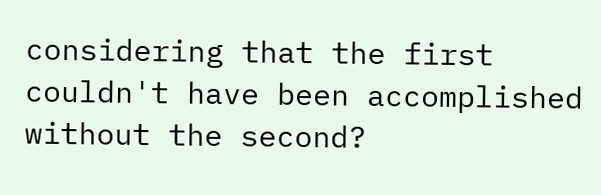considering that the first couldn't have been accomplished without the second?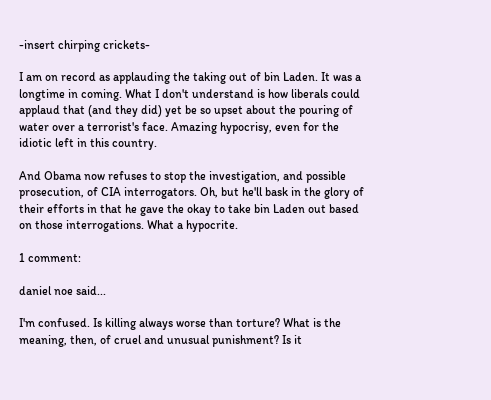-insert chirping crickets-

I am on record as applauding the taking out of bin Laden. It was a longtime in coming. What I don't understand is how liberals could applaud that (and they did) yet be so upset about the pouring of water over a terrorist's face. Amazing hypocrisy, even for the idiotic left in this country.

And Obama now refuses to stop the investigation, and possible prosecution, of CIA interrogators. Oh, but he'll bask in the glory of their efforts in that he gave the okay to take bin Laden out based on those interrogations. What a hypocrite.

1 comment:

daniel noe said...

I'm confused. Is killing always worse than torture? What is the meaning, then, of cruel and unusual punishment? Is it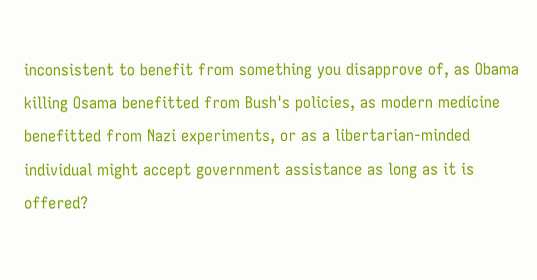inconsistent to benefit from something you disapprove of, as Obama killing Osama benefitted from Bush's policies, as modern medicine benefitted from Nazi experiments, or as a libertarian-minded individual might accept government assistance as long as it is offered?